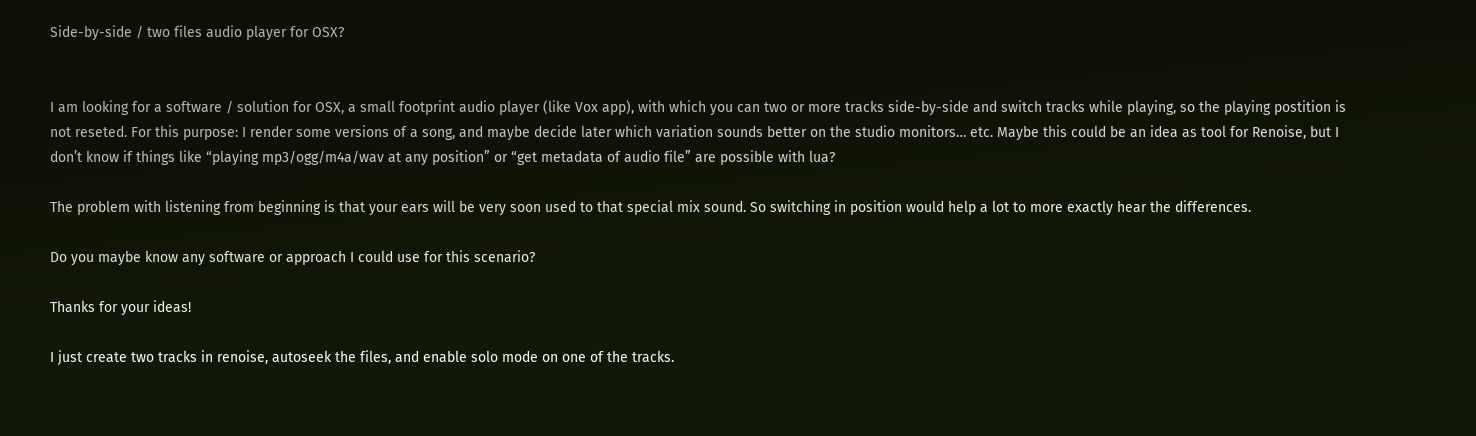Side-by-side / two files audio player for OSX?


I am looking for a software / solution for OSX, a small footprint audio player (like Vox app), with which you can two or more tracks side-by-side and switch tracks while playing, so the playing postition is not reseted. For this purpose: I render some versions of a song, and maybe decide later which variation sounds better on the studio monitors… etc. Maybe this could be an idea as tool for Renoise, but I don’t know if things like “playing mp3/ogg/m4a/wav at any position” or “get metadata of audio file” are possible with lua?

The problem with listening from beginning is that your ears will be very soon used to that special mix sound. So switching in position would help a lot to more exactly hear the differences.

Do you maybe know any software or approach I could use for this scenario?

Thanks for your ideas!

I just create two tracks in renoise, autoseek the files, and enable solo mode on one of the tracks.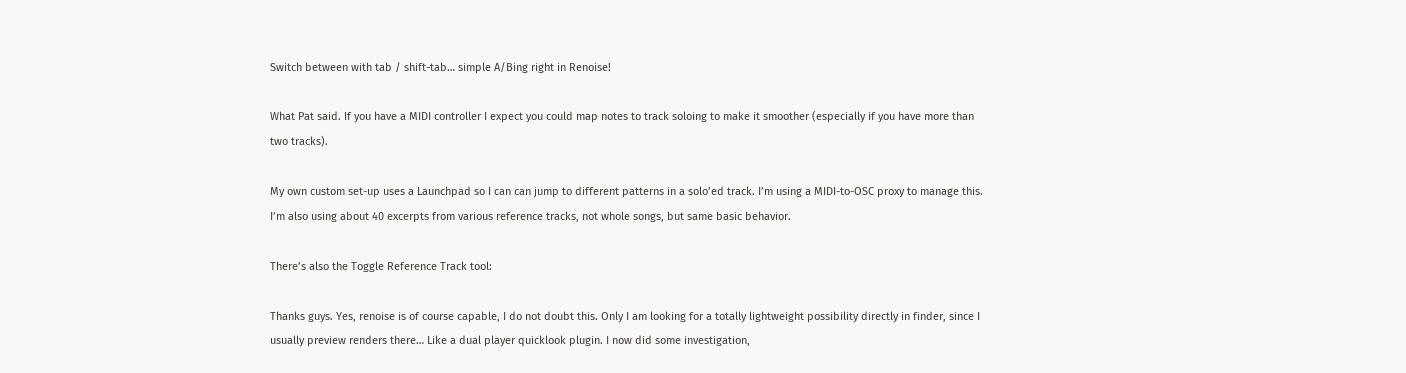Switch between with tab / shift-tab… simple A/Bing right in Renoise!

What Pat said. If you have a MIDI controller I expect you could map notes to track soloing to make it smoother (especially if you have more than two tracks).

My own custom set-up uses a Launchpad so I can can jump to different patterns in a solo’ed track. I’m using a MIDI-to-OSC proxy to manage this. I’m also using about 40 excerpts from various reference tracks, not whole songs, but same basic behavior.

There’s also the Toggle Reference Track tool:

Thanks guys. Yes, renoise is of course capable, I do not doubt this. Only I am looking for a totally lightweight possibility directly in finder, since I usually preview renders there… Like a dual player quicklook plugin. I now did some investigation,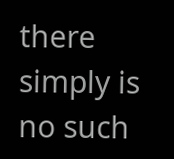there simply is no such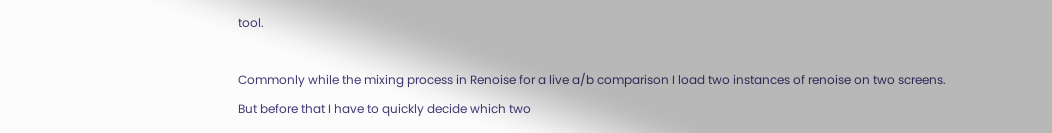tool.

Commonly while the mixing process in Renoise for a live a/b comparison I load two instances of renoise on two screens. But before that I have to quickly decide which two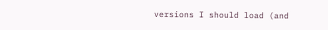versions I should load (and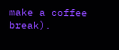make a coffee break).